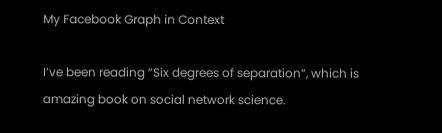My Facebook Graph in Context

I’ve been reading “Six degrees of separation“, which is amazing book on social network science.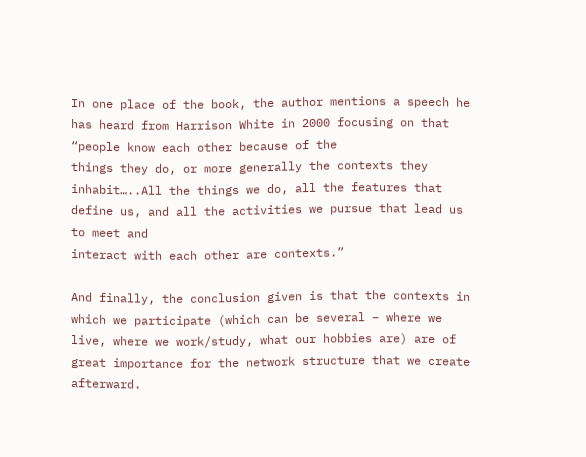In one place of the book, the author mentions a speech he has heard from Harrison White in 2000 focusing on that “people know each other because of the
things they do, or more generally the contexts they inhabit…..All the things we do, all the features that define us, and all the activities we pursue that lead us to meet and
interact with each other are contexts.”

And finally, the conclusion given is that the contexts in which we participate (which can be several – where we live, where we work/study, what our hobbies are) are of great importance for the network structure that we create afterward.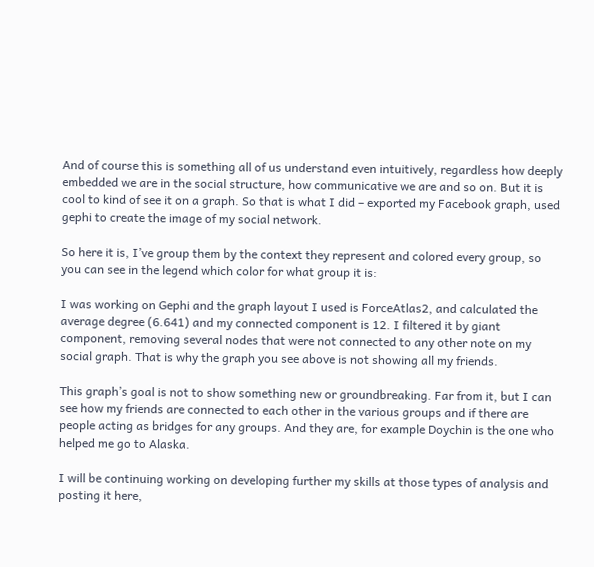And of course this is something all of us understand even intuitively, regardless how deeply embedded we are in the social structure, how communicative we are and so on. But it is cool to kind of see it on a graph. So that is what I did – exported my Facebook graph, used gephi to create the image of my social network.

So here it is, I’ve group them by the context they represent and colored every group, so you can see in the legend which color for what group it is:

I was working on Gephi and the graph layout I used is ForceAtlas2, and calculated the average degree (6.641) and my connected component is 12. I filtered it by giant component, removing several nodes that were not connected to any other note on my social graph. That is why the graph you see above is not showing all my friends.

This graph’s goal is not to show something new or groundbreaking. Far from it, but I can see how my friends are connected to each other in the various groups and if there are people acting as bridges for any groups. And they are, for example Doychin is the one who helped me go to Alaska.

I will be continuing working on developing further my skills at those types of analysis and posting it here,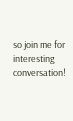so join me for interesting conversation!